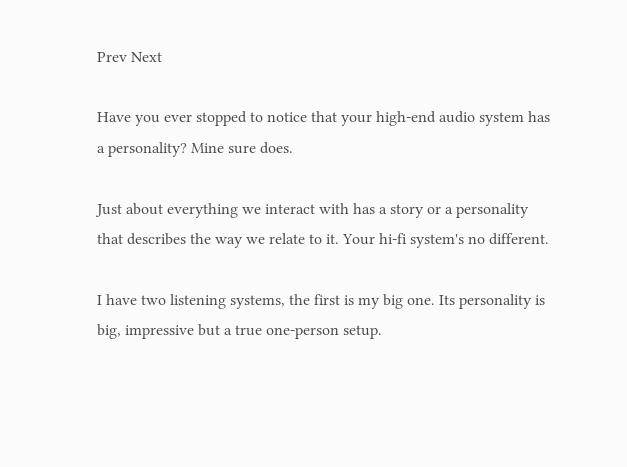Prev Next

Have you ever stopped to notice that your high-end audio system has a personality? Mine sure does.

Just about everything we interact with has a story or a personality that describes the way we relate to it. Your hi-fi system's no different.

I have two listening systems, the first is my big one. Its personality is big, impressive but a true one-person setup.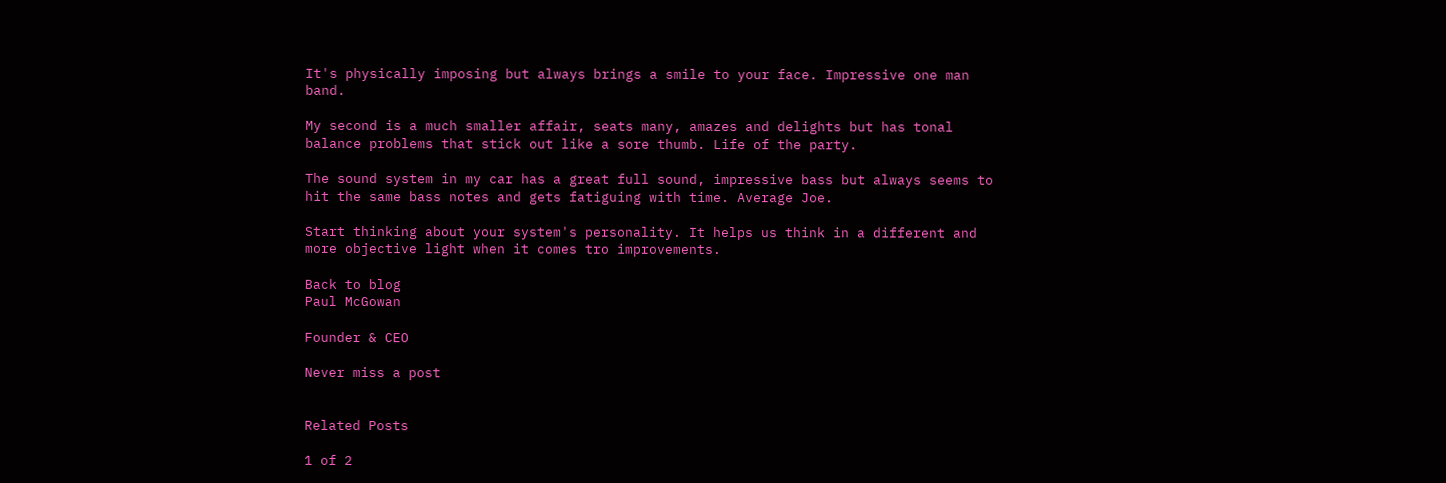It's physically imposing but always brings a smile to your face. Impressive one man band.

My second is a much smaller affair, seats many, amazes and delights but has tonal balance problems that stick out like a sore thumb. Life of the party.

The sound system in my car has a great full sound, impressive bass but always seems to hit the same bass notes and gets fatiguing with time. Average Joe.

Start thinking about your system's personality. It helps us think in a different and more objective light when it comes tro improvements.

Back to blog
Paul McGowan

Founder & CEO

Never miss a post


Related Posts

1 of 2